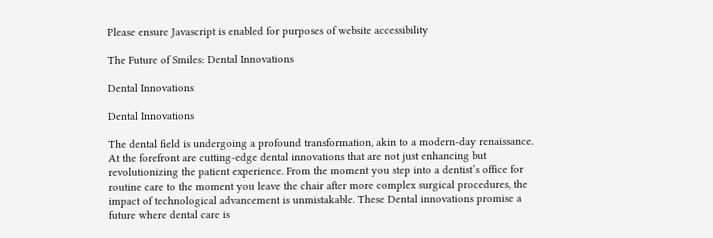Please ensure Javascript is enabled for purposes of website accessibility

The Future of Smiles: Dental Innovations

Dental Innovations

Dental Innovations

The dental field is undergoing a profound transformation, akin to a modern-day renaissance. At the forefront are cutting-edge dental innovations that are not just enhancing but revolutionizing the patient experience. From the moment you step into a dentist’s office for routine care to the moment you leave the chair after more complex surgical procedures, the impact of technological advancement is unmistakable. These Dental innovations promise a future where dental care is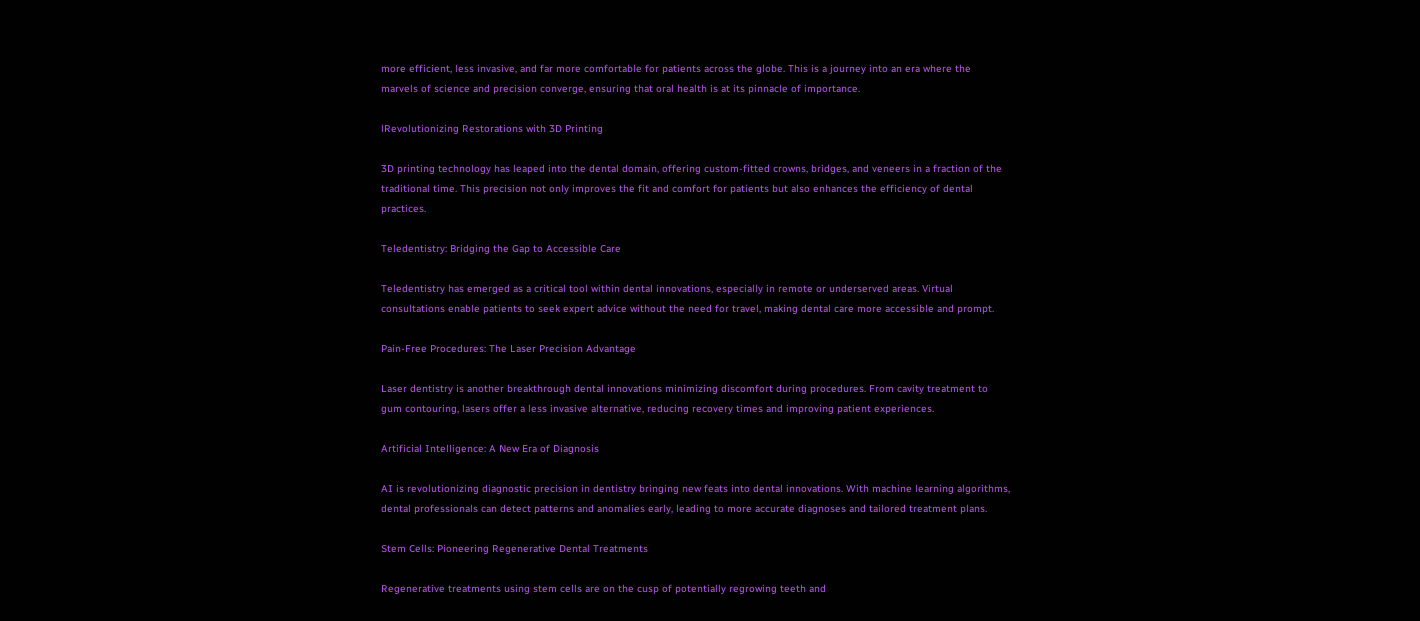more efficient, less invasive, and far more comfortable for patients across the globe. This is a journey into an era where the marvels of science and precision converge, ensuring that oral health is at its pinnacle of importance.

lRevolutionizing Restorations with 3D Printing

3D printing technology has leaped into the dental domain, offering custom-fitted crowns, bridges, and veneers in a fraction of the traditional time. This precision not only improves the fit and comfort for patients but also enhances the efficiency of dental practices.

Teledentistry: Bridging the Gap to Accessible Care

Teledentistry has emerged as a critical tool within dental innovations, especially in remote or underserved areas. Virtual consultations enable patients to seek expert advice without the need for travel, making dental care more accessible and prompt.

Pain-Free Procedures: The Laser Precision Advantage

Laser dentistry is another breakthrough dental innovations minimizing discomfort during procedures. From cavity treatment to gum contouring, lasers offer a less invasive alternative, reducing recovery times and improving patient experiences.

Artificial Intelligence: A New Era of Diagnosis

AI is revolutionizing diagnostic precision in dentistry bringing new feats into dental innovations. With machine learning algorithms, dental professionals can detect patterns and anomalies early, leading to more accurate diagnoses and tailored treatment plans.

Stem Cells: Pioneering Regenerative Dental Treatments

Regenerative treatments using stem cells are on the cusp of potentially regrowing teeth and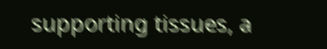supporting tissues, a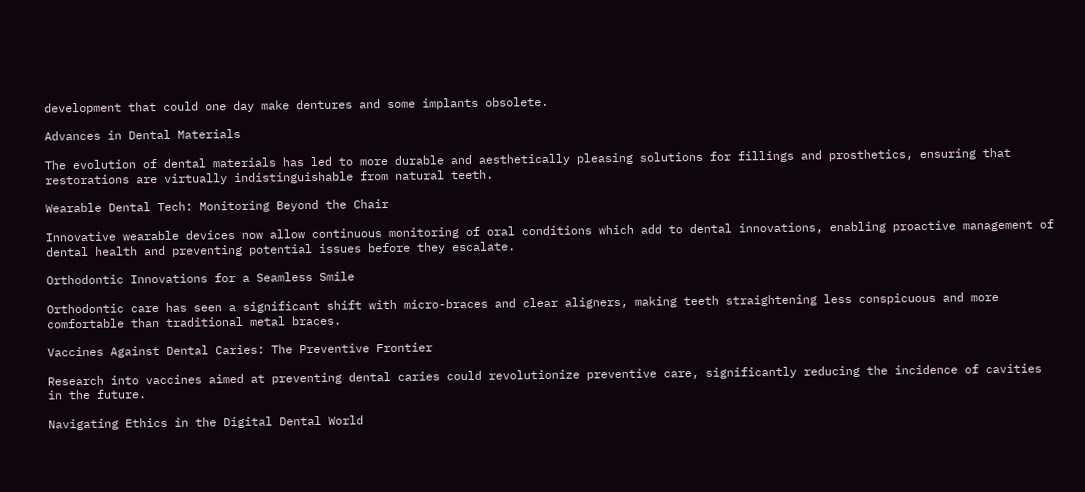development that could one day make dentures and some implants obsolete.

Advances in Dental Materials

The evolution of dental materials has led to more durable and aesthetically pleasing solutions for fillings and prosthetics, ensuring that restorations are virtually indistinguishable from natural teeth.

Wearable Dental Tech: Monitoring Beyond the Chair

Innovative wearable devices now allow continuous monitoring of oral conditions which add to dental innovations, enabling proactive management of dental health and preventing potential issues before they escalate.

Orthodontic Innovations for a Seamless Smile

Orthodontic care has seen a significant shift with micro-braces and clear aligners, making teeth straightening less conspicuous and more comfortable than traditional metal braces.

Vaccines Against Dental Caries: The Preventive Frontier

Research into vaccines aimed at preventing dental caries could revolutionize preventive care, significantly reducing the incidence of cavities in the future.

Navigating Ethics in the Digital Dental World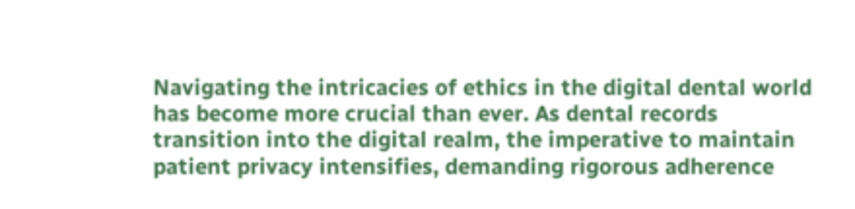Navigating the intricacies of ethics in the digital dental world has become more crucial than ever. As dental records transition into the digital realm, the imperative to maintain patient privacy intensifies, demanding rigorous adherence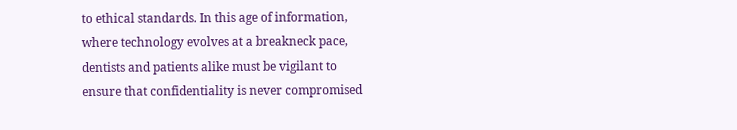to ethical standards. In this age of information, where technology evolves at a breakneck pace, dentists and patients alike must be vigilant to ensure that confidentiality is never compromised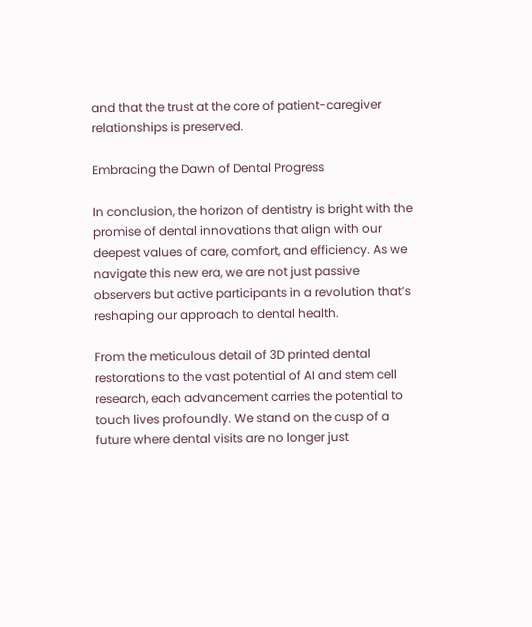and that the trust at the core of patient-caregiver relationships is preserved.

Embracing the Dawn of Dental Progress

In conclusion, the horizon of dentistry is bright with the promise of dental innovations that align with our deepest values of care, comfort, and efficiency. As we navigate this new era, we are not just passive observers but active participants in a revolution that’s reshaping our approach to dental health.

From the meticulous detail of 3D printed dental restorations to the vast potential of AI and stem cell research, each advancement carries the potential to touch lives profoundly. We stand on the cusp of a future where dental visits are no longer just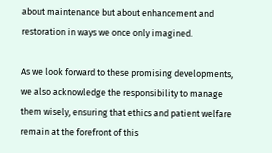about maintenance but about enhancement and restoration in ways we once only imagined.

As we look forward to these promising developments, we also acknowledge the responsibility to manage them wisely, ensuring that ethics and patient welfare remain at the forefront of this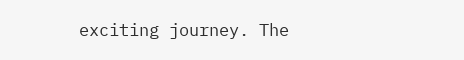exciting journey. The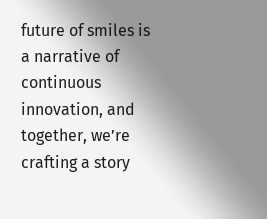future of smiles is a narrative of continuous innovation, and together, we’re crafting a story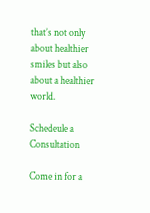that’s not only about healthier smiles but also about a healthier world.

Schedeule a Consultation

Come in for a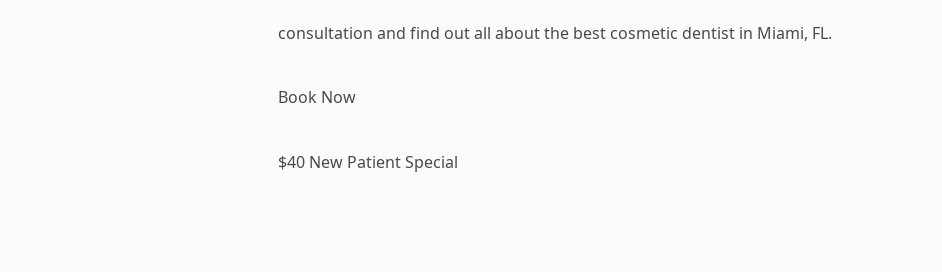consultation and find out all about the best cosmetic dentist in Miami, FL.

Book Now

$40 New Patient Special